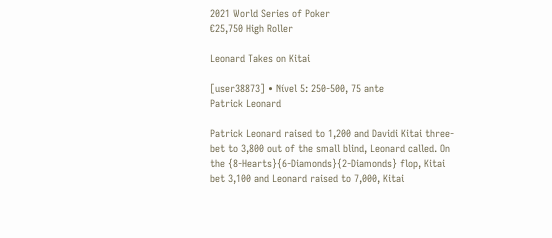2021 World Series of Poker
€25,750 High Roller

Leonard Takes on Kitai

[user38873] • Nível 5: 250-500, 75 ante
Patrick Leonard

Patrick Leonard raised to 1,200 and Davidi Kitai three-bet to 3,800 out of the small blind, Leonard called. On the {8-Hearts}{6-Diamonds}{2-Diamonds} flop, Kitai bet 3,100 and Leonard raised to 7,000, Kitai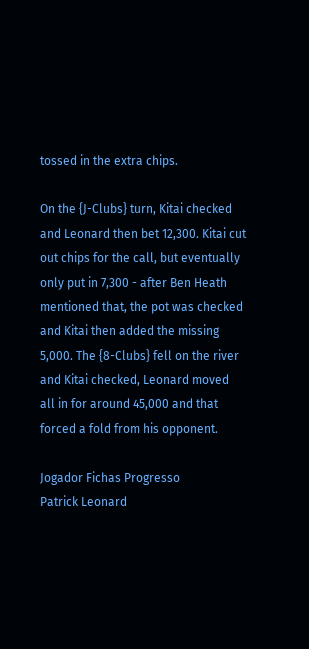tossed in the extra chips.

On the {J-Clubs} turn, Kitai checked and Leonard then bet 12,300. Kitai cut out chips for the call, but eventually only put in 7,300 - after Ben Heath mentioned that, the pot was checked and Kitai then added the missing 5,000. The {8-Clubs} fell on the river and Kitai checked, Leonard moved all in for around 45,000 and that forced a fold from his opponent.

Jogador Fichas Progresso
Patrick Leonard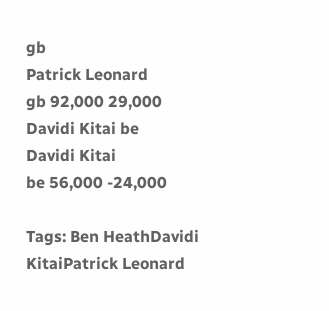gb
Patrick Leonard
gb 92,000 29,000
Davidi Kitai be
Davidi Kitai
be 56,000 -24,000

Tags: Ben HeathDavidi KitaiPatrick Leonard